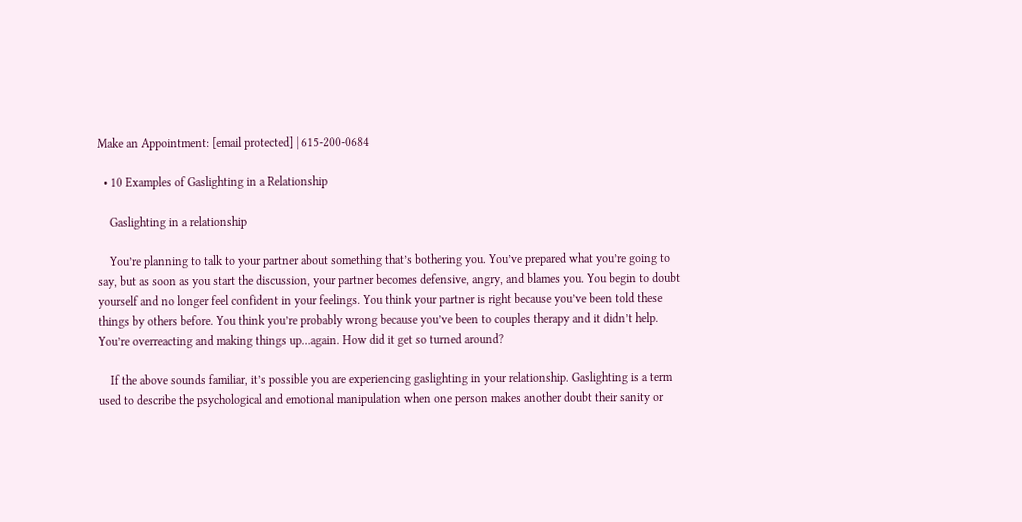Make an Appointment: [email protected] | 615-200-0684

  • 10 Examples of Gaslighting in a Relationship

    Gaslighting in a relationship

    You’re planning to talk to your partner about something that’s bothering you. You’ve prepared what you’re going to say, but as soon as you start the discussion, your partner becomes defensive, angry, and blames you. You begin to doubt yourself and no longer feel confident in your feelings. You think your partner is right because you’ve been told these things by others before. You think you’re probably wrong because you’ve been to couples therapy and it didn’t help. You’re overreacting and making things up…again. How did it get so turned around?

    If the above sounds familiar, it’s possible you are experiencing gaslighting in your relationship. Gaslighting is a term used to describe the psychological and emotional manipulation when one person makes another doubt their sanity or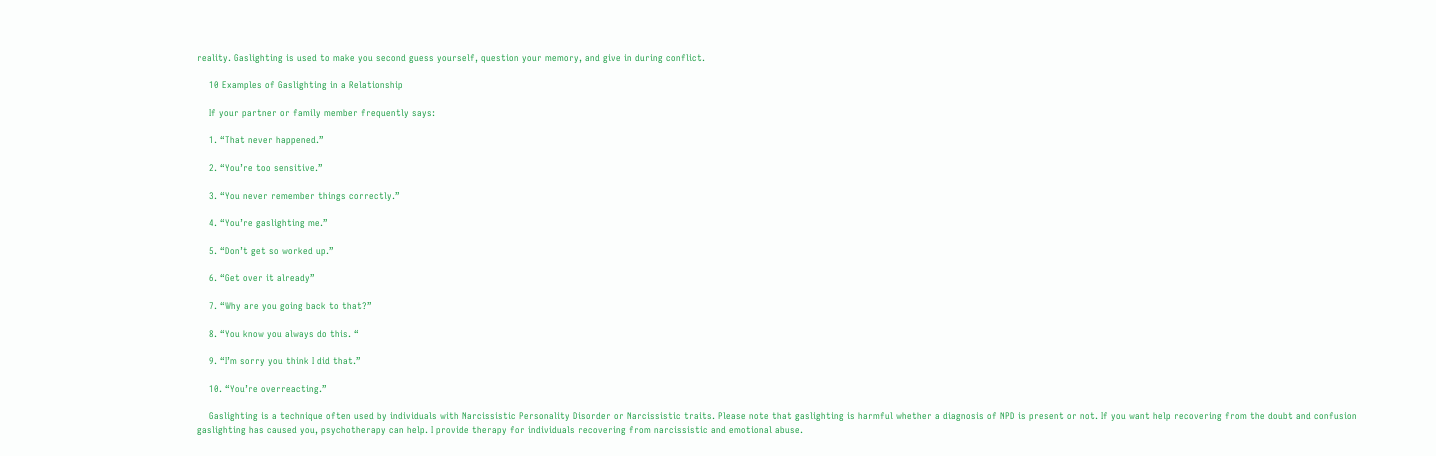reality. Gaslighting is used to make you second guess yourself, question your memory, and give in during conflict.

    10 Examples of Gaslighting in a Relationship

    If your partner or family member frequently says:

    1. “That never happened.”

    2. “You’re too sensitive.”

    3. “You never remember things correctly.”

    4. “You’re gaslighting me.”

    5. “Don’t get so worked up.”

    6. “Get over it already”

    7. “Why are you going back to that?”

    8. “You know you always do this. “

    9. “I’m sorry you think I did that.”

    10. “You’re overreacting.”

    Gaslighting is a technique often used by individuals with Narcissistic Personality Disorder or Narcissistic traits. Please note that gaslighting is harmful whether a diagnosis of NPD is present or not. If you want help recovering from the doubt and confusion gaslighting has caused you, psychotherapy can help. I provide therapy for individuals recovering from narcissistic and emotional abuse.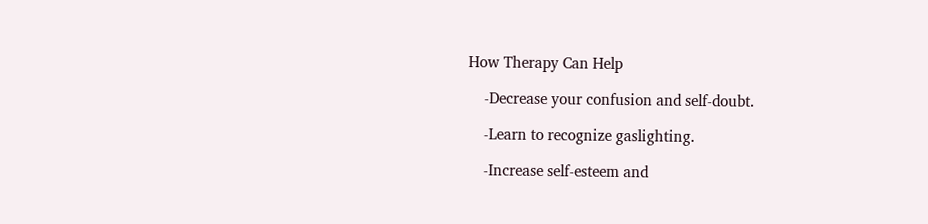How Therapy Can Help

    -Decrease your confusion and self-doubt.

    -Learn to recognize gaslighting.

    -Increase self-esteem and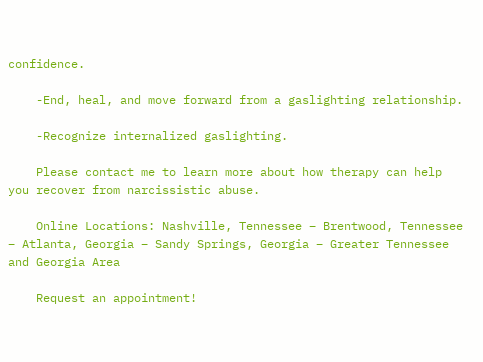confidence.

    -End, heal, and move forward from a gaslighting relationship.

    -Recognize internalized gaslighting.

    Please contact me to learn more about how therapy can help you recover from narcissistic abuse.

    Online Locations: Nashville, Tennessee – Brentwood, Tennessee – Atlanta, Georgia – Sandy Springs, Georgia – Greater Tennessee and Georgia Area

    Request an appointment!